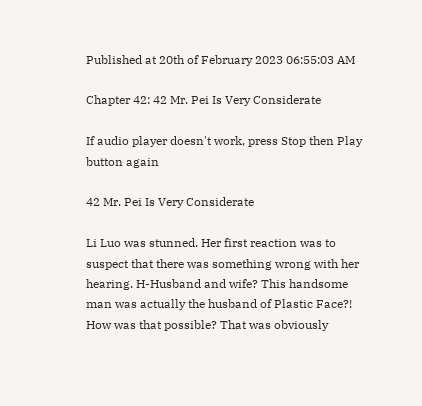Published at 20th of February 2023 06:55:03 AM

Chapter 42: 42 Mr. Pei Is Very Considerate

If audio player doesn't work, press Stop then Play button again

42 Mr. Pei Is Very Considerate

Li Luo was stunned. Her first reaction was to suspect that there was something wrong with her hearing. H-Husband and wife? This handsome man was actually the husband of Plastic Face?! How was that possible? That was obviously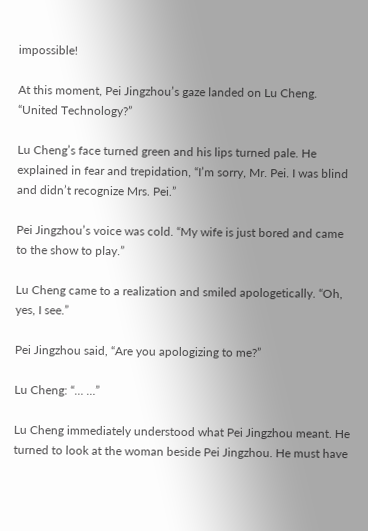impossible!

At this moment, Pei Jingzhou’s gaze landed on Lu Cheng. “United Technology?”

Lu Cheng’s face turned green and his lips turned pale. He explained in fear and trepidation, “I’m sorry, Mr. Pei. I was blind and didn’t recognize Mrs. Pei.”

Pei Jingzhou’s voice was cold. “My wife is just bored and came to the show to play.”

Lu Cheng came to a realization and smiled apologetically. “Oh, yes, I see.”

Pei Jingzhou said, “Are you apologizing to me?”

Lu Cheng: “… …”

Lu Cheng immediately understood what Pei Jingzhou meant. He turned to look at the woman beside Pei Jingzhou. He must have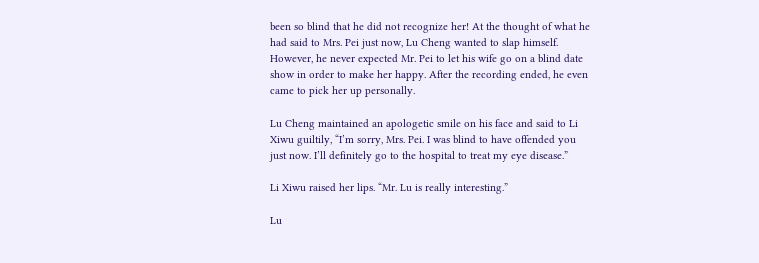been so blind that he did not recognize her! At the thought of what he had said to Mrs. Pei just now, Lu Cheng wanted to slap himself. However, he never expected Mr. Pei to let his wife go on a blind date show in order to make her happy. After the recording ended, he even came to pick her up personally.

Lu Cheng maintained an apologetic smile on his face and said to Li Xiwu guiltily, “I’m sorry, Mrs. Pei. I was blind to have offended you just now. I’ll definitely go to the hospital to treat my eye disease.”

Li Xiwu raised her lips. “Mr. Lu is really interesting.”

Lu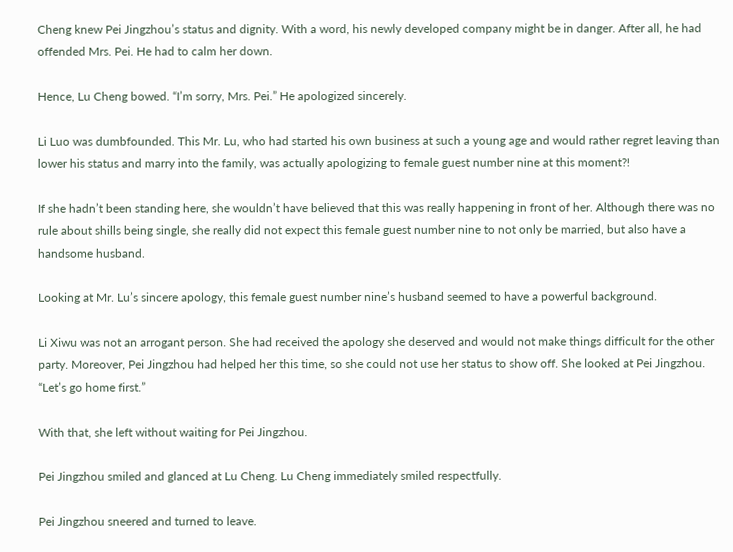Cheng knew Pei Jingzhou’s status and dignity. With a word, his newly developed company might be in danger. After all, he had offended Mrs. Pei. He had to calm her down.

Hence, Lu Cheng bowed. “I’m sorry, Mrs. Pei.” He apologized sincerely.

Li Luo was dumbfounded. This Mr. Lu, who had started his own business at such a young age and would rather regret leaving than lower his status and marry into the family, was actually apologizing to female guest number nine at this moment?!

If she hadn’t been standing here, she wouldn’t have believed that this was really happening in front of her. Although there was no rule about shills being single, she really did not expect this female guest number nine to not only be married, but also have a handsome husband.

Looking at Mr. Lu’s sincere apology, this female guest number nine’s husband seemed to have a powerful background.

Li Xiwu was not an arrogant person. She had received the apology she deserved and would not make things difficult for the other party. Moreover, Pei Jingzhou had helped her this time, so she could not use her status to show off. She looked at Pei Jingzhou. “Let’s go home first.”

With that, she left without waiting for Pei Jingzhou.

Pei Jingzhou smiled and glanced at Lu Cheng. Lu Cheng immediately smiled respectfully.

Pei Jingzhou sneered and turned to leave.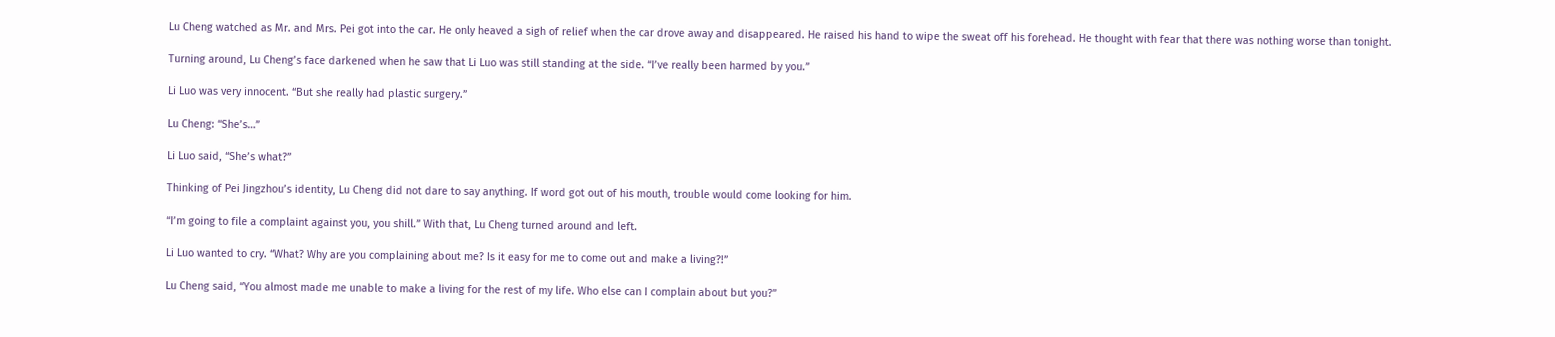Lu Cheng watched as Mr. and Mrs. Pei got into the car. He only heaved a sigh of relief when the car drove away and disappeared. He raised his hand to wipe the sweat off his forehead. He thought with fear that there was nothing worse than tonight.

Turning around, Lu Cheng’s face darkened when he saw that Li Luo was still standing at the side. “I’ve really been harmed by you.”

Li Luo was very innocent. “But she really had plastic surgery.”

Lu Cheng: “She’s…”

Li Luo said, “She’s what?”

Thinking of Pei Jingzhou’s identity, Lu Cheng did not dare to say anything. If word got out of his mouth, trouble would come looking for him.

“I’m going to file a complaint against you, you shill.” With that, Lu Cheng turned around and left.

Li Luo wanted to cry. “What? Why are you complaining about me? Is it easy for me to come out and make a living?!”

Lu Cheng said, “You almost made me unable to make a living for the rest of my life. Who else can I complain about but you?”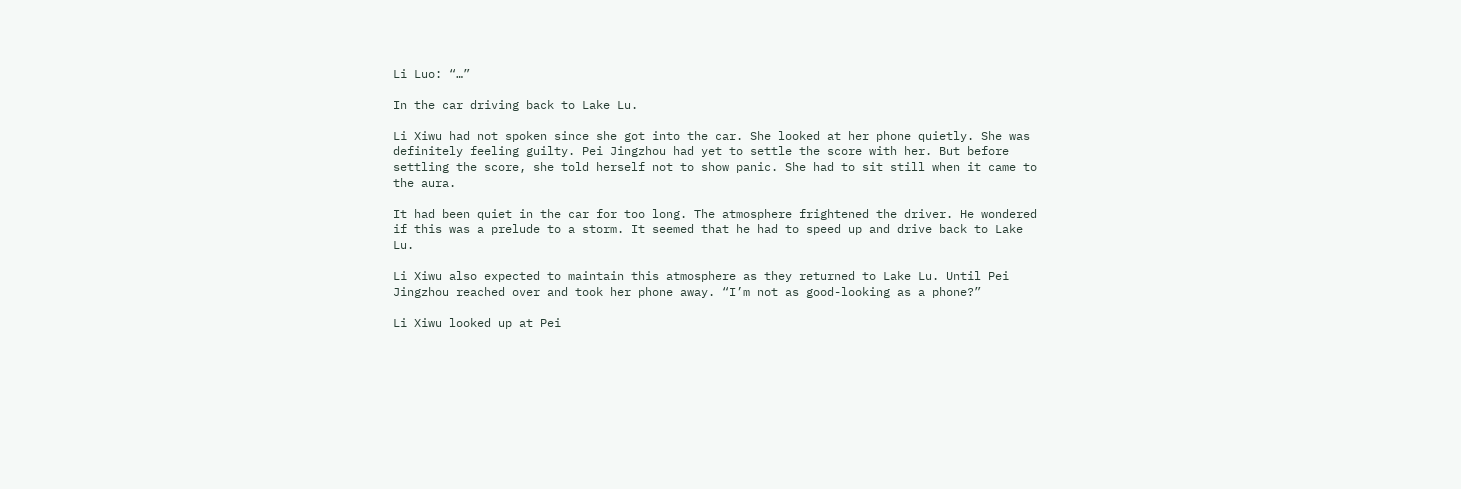Li Luo: “…”

In the car driving back to Lake Lu.

Li Xiwu had not spoken since she got into the car. She looked at her phone quietly. She was definitely feeling guilty. Pei Jingzhou had yet to settle the score with her. But before settling the score, she told herself not to show panic. She had to sit still when it came to the aura.

It had been quiet in the car for too long. The atmosphere frightened the driver. He wondered if this was a prelude to a storm. It seemed that he had to speed up and drive back to Lake Lu.

Li Xiwu also expected to maintain this atmosphere as they returned to Lake Lu. Until Pei Jingzhou reached over and took her phone away. “I’m not as good-looking as a phone?”

Li Xiwu looked up at Pei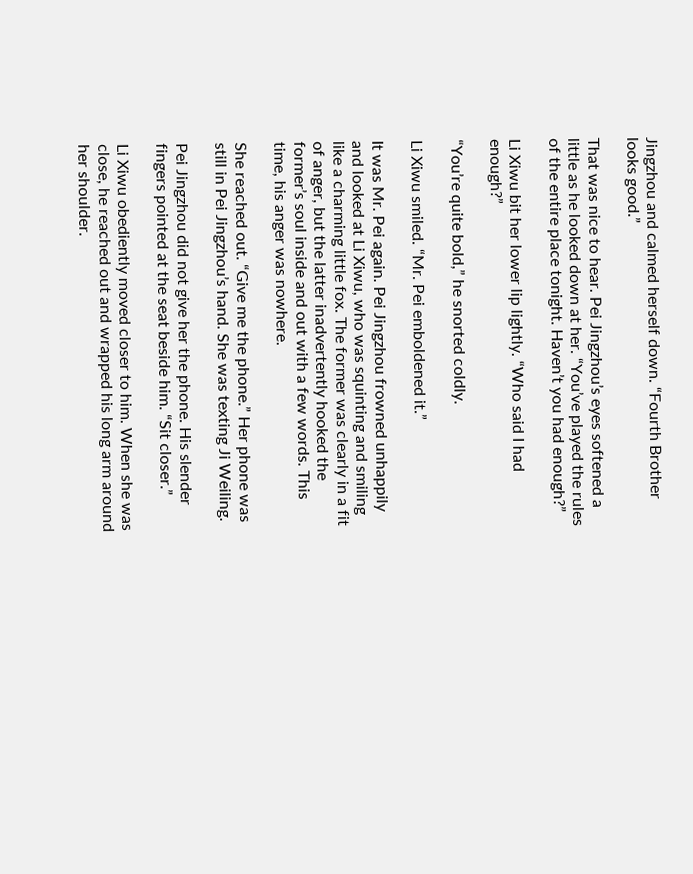Jingzhou and calmed herself down. “Fourth Brother looks good.”

That was nice to hear. Pei Jingzhou’s eyes softened a little as he looked down at her. “You’ve played the rules of the entire place tonight. Haven’t you had enough?”

Li Xiwu bit her lower lip lightly. “Who said I had enough?”

“You’re quite bold,” he snorted coldly.

Li Xiwu smiled. “Mr. Pei emboldened it.”

It was Mr. Pei again. Pei Jingzhou frowned unhappily and looked at Li Xiwu, who was squinting and smiling like a charming little fox. The former was clearly in a fit of anger, but the latter inadvertently hooked the former’s soul inside and out with a few words. This time, his anger was nowhere.

She reached out. “Give me the phone.” Her phone was still in Pei Jingzhou’s hand. She was texting Ji Weiling.

Pei Jingzhou did not give her the phone. His slender fingers pointed at the seat beside him. “Sit closer.”

Li Xiwu obediently moved closer to him. When she was close, he reached out and wrapped his long arm around her shoulder.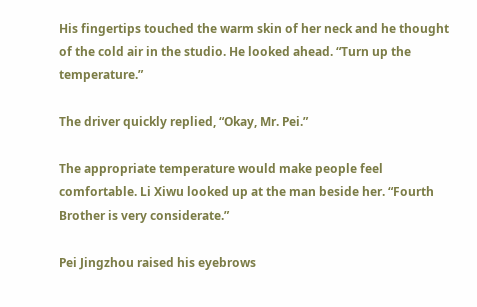His fingertips touched the warm skin of her neck and he thought of the cold air in the studio. He looked ahead. “Turn up the temperature.”

The driver quickly replied, “Okay, Mr. Pei.”

The appropriate temperature would make people feel comfortable. Li Xiwu looked up at the man beside her. “Fourth Brother is very considerate.”

Pei Jingzhou raised his eyebrows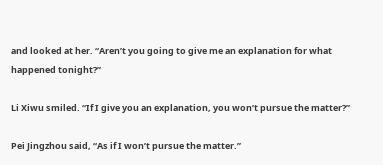and looked at her. “Aren’t you going to give me an explanation for what happened tonight?”

Li Xiwu smiled. “If I give you an explanation, you won’t pursue the matter?”

Pei Jingzhou said, “As if I won’t pursue the matter.”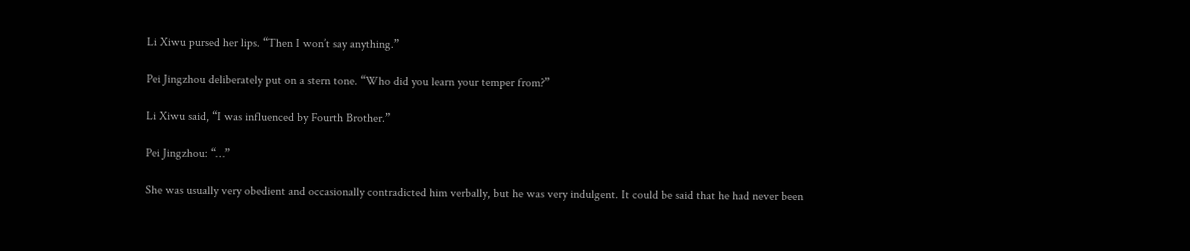Li Xiwu pursed her lips. “Then I won’t say anything.”

Pei Jingzhou deliberately put on a stern tone. “Who did you learn your temper from?”

Li Xiwu said, “I was influenced by Fourth Brother.”

Pei Jingzhou: “…”

She was usually very obedient and occasionally contradicted him verbally, but he was very indulgent. It could be said that he had never been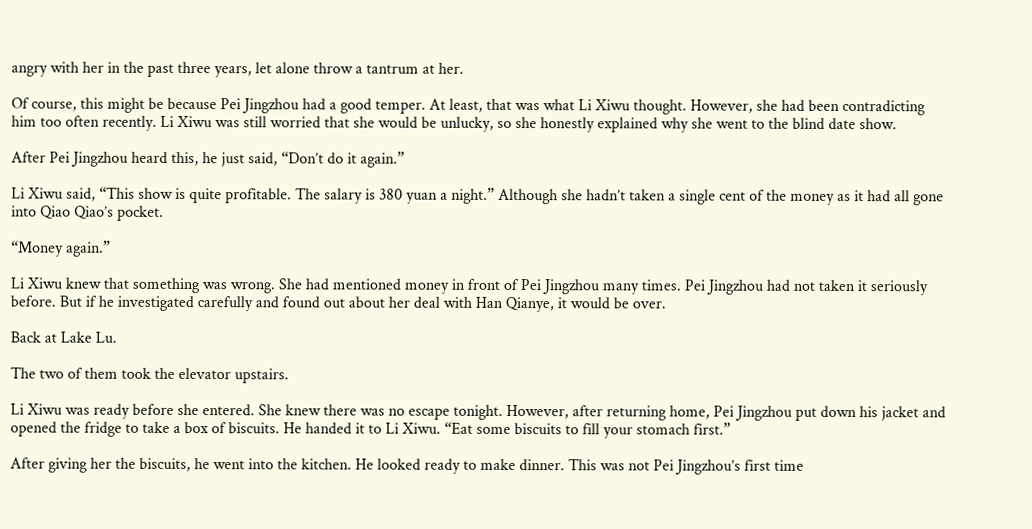angry with her in the past three years, let alone throw a tantrum at her.

Of course, this might be because Pei Jingzhou had a good temper. At least, that was what Li Xiwu thought. However, she had been contradicting him too often recently. Li Xiwu was still worried that she would be unlucky, so she honestly explained why she went to the blind date show.

After Pei Jingzhou heard this, he just said, “Don’t do it again.”

Li Xiwu said, “This show is quite profitable. The salary is 380 yuan a night.” Although she hadn’t taken a single cent of the money as it had all gone into Qiao Qiao’s pocket.

“Money again.”

Li Xiwu knew that something was wrong. She had mentioned money in front of Pei Jingzhou many times. Pei Jingzhou had not taken it seriously before. But if he investigated carefully and found out about her deal with Han Qianye, it would be over.

Back at Lake Lu.

The two of them took the elevator upstairs.

Li Xiwu was ready before she entered. She knew there was no escape tonight. However, after returning home, Pei Jingzhou put down his jacket and opened the fridge to take a box of biscuits. He handed it to Li Xiwu. “Eat some biscuits to fill your stomach first.”

After giving her the biscuits, he went into the kitchen. He looked ready to make dinner. This was not Pei Jingzhou’s first time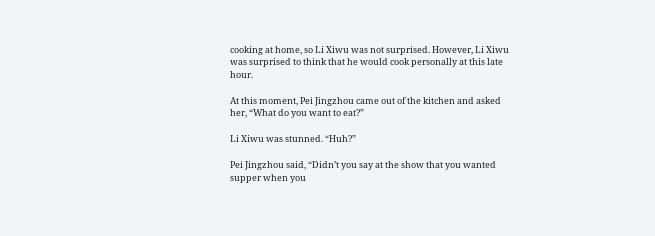cooking at home, so Li Xiwu was not surprised. However, Li Xiwu was surprised to think that he would cook personally at this late hour.

At this moment, Pei Jingzhou came out of the kitchen and asked her, “What do you want to eat?”

Li Xiwu was stunned. “Huh?”

Pei Jingzhou said, “Didn’t you say at the show that you wanted supper when you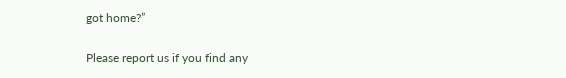got home?”

Please report us if you find any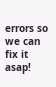errors so we can fix it asap!